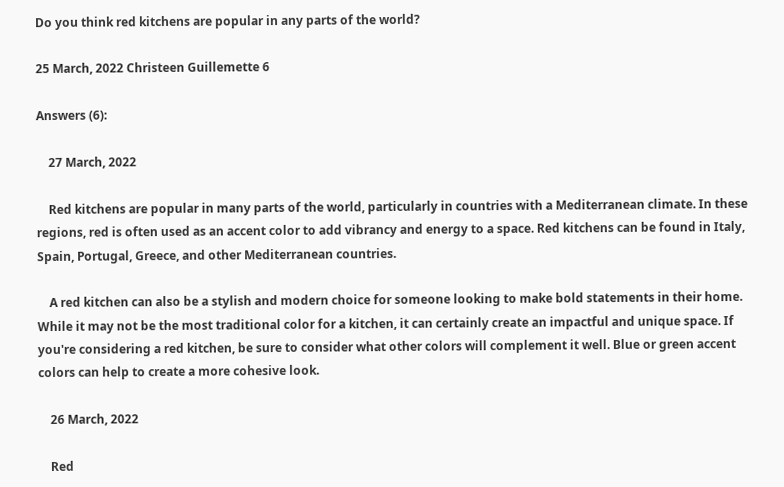Do you think red kitchens are popular in any parts of the world?

25 March, 2022 Christeen Guillemette 6

Answers (6):

    27 March, 2022

    Red kitchens are popular in many parts of the world, particularly in countries with a Mediterranean climate. In these regions, red is often used as an accent color to add vibrancy and energy to a space. Red kitchens can be found in Italy, Spain, Portugal, Greece, and other Mediterranean countries.

    A red kitchen can also be a stylish and modern choice for someone looking to make bold statements in their home. While it may not be the most traditional color for a kitchen, it can certainly create an impactful and unique space. If you're considering a red kitchen, be sure to consider what other colors will complement it well. Blue or green accent colors can help to create a more cohesive look.

    26 March, 2022

    Red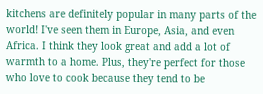kitchens are definitely popular in many parts of the world! I've seen them in Europe, Asia, and even Africa. I think they look great and add a lot of warmth to a home. Plus, they're perfect for those who love to cook because they tend to be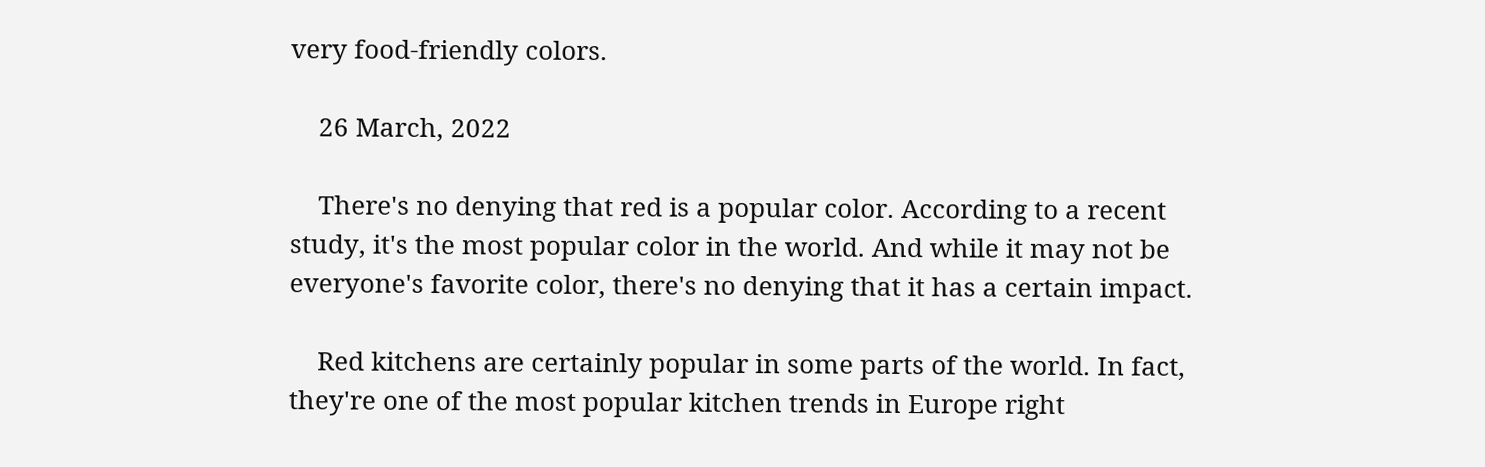very food-friendly colors.

    26 March, 2022

    There's no denying that red is a popular color. According to a recent study, it's the most popular color in the world. And while it may not be everyone's favorite color, there's no denying that it has a certain impact.

    Red kitchens are certainly popular in some parts of the world. In fact, they're one of the most popular kitchen trends in Europe right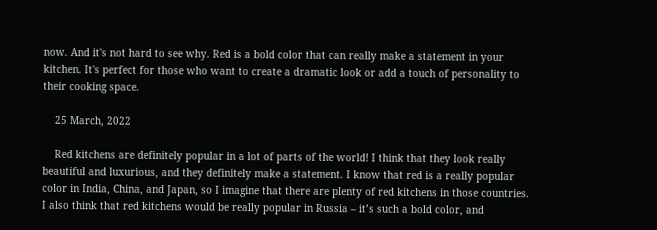now. And it's not hard to see why. Red is a bold color that can really make a statement in your kitchen. It's perfect for those who want to create a dramatic look or add a touch of personality to their cooking space.

    25 March, 2022

    Red kitchens are definitely popular in a lot of parts of the world! I think that they look really beautiful and luxurious, and they definitely make a statement. I know that red is a really popular color in India, China, and Japan, so I imagine that there are plenty of red kitchens in those countries. I also think that red kitchens would be really popular in Russia – it’s such a bold color, and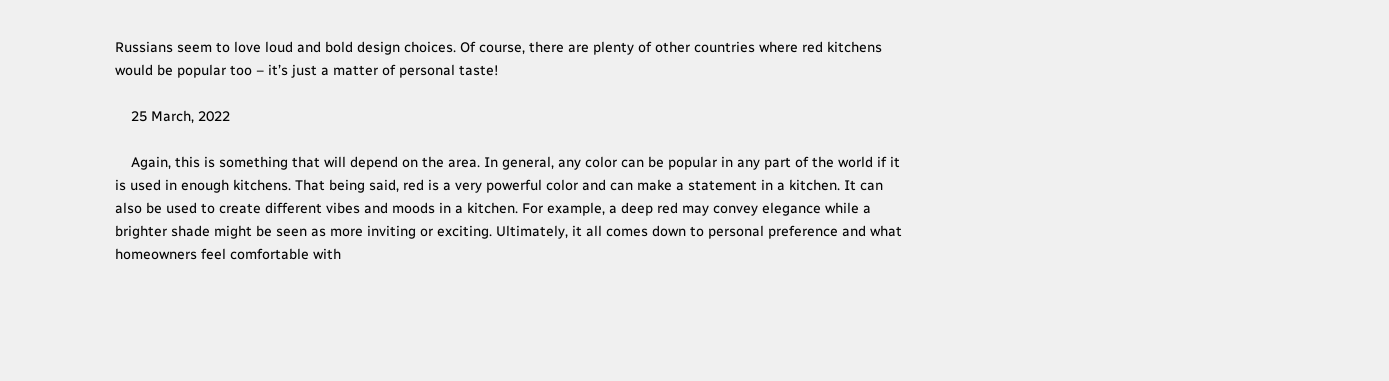Russians seem to love loud and bold design choices. Of course, there are plenty of other countries where red kitchens would be popular too – it’s just a matter of personal taste!

    25 March, 2022

    Again, this is something that will depend on the area. In general, any color can be popular in any part of the world if it is used in enough kitchens. That being said, red is a very powerful color and can make a statement in a kitchen. It can also be used to create different vibes and moods in a kitchen. For example, a deep red may convey elegance while a brighter shade might be seen as more inviting or exciting. Ultimately, it all comes down to personal preference and what homeowners feel comfortable with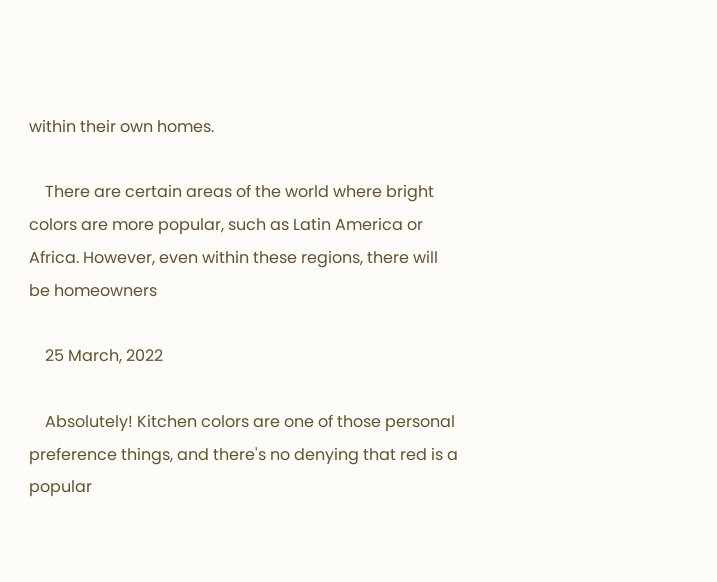within their own homes.

    There are certain areas of the world where bright colors are more popular, such as Latin America or Africa. However, even within these regions, there will be homeowners

    25 March, 2022

    Absolutely! Kitchen colors are one of those personal preference things, and there's no denying that red is a popular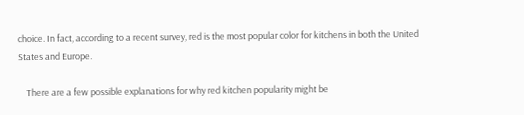choice. In fact, according to a recent survey, red is the most popular color for kitchens in both the United States and Europe.

    There are a few possible explanations for why red kitchen popularity might be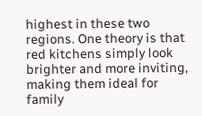highest in these two regions. One theory is that red kitchens simply look brighter and more inviting, making them ideal for family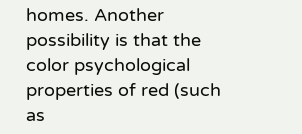homes. Another possibility is that the color psychological properties of red (such as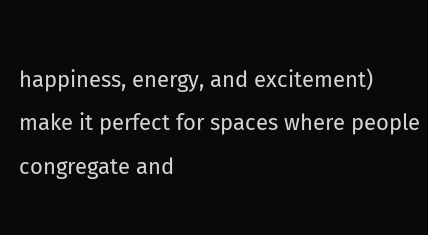happiness, energy, and excitement) make it perfect for spaces where people congregate and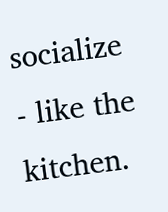socialize - like the kitchen.